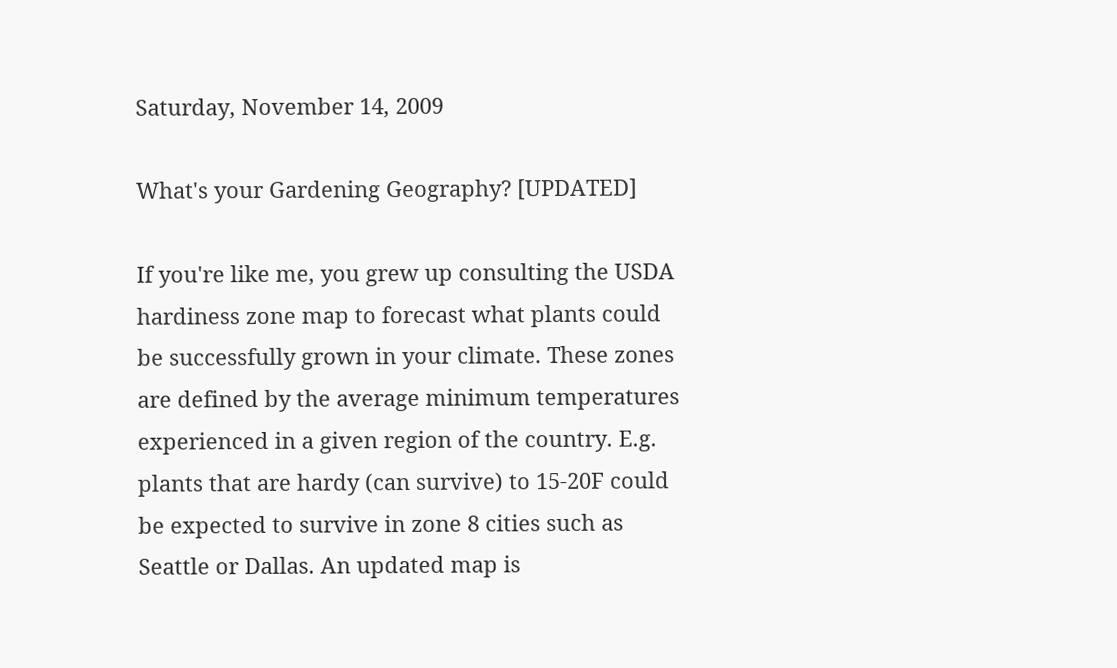Saturday, November 14, 2009

What's your Gardening Geography? [UPDATED]

If you're like me, you grew up consulting the USDA hardiness zone map to forecast what plants could be successfully grown in your climate. These zones are defined by the average minimum temperatures experienced in a given region of the country. E.g. plants that are hardy (can survive) to 15-20F could be expected to survive in zone 8 cities such as Seattle or Dallas. An updated map is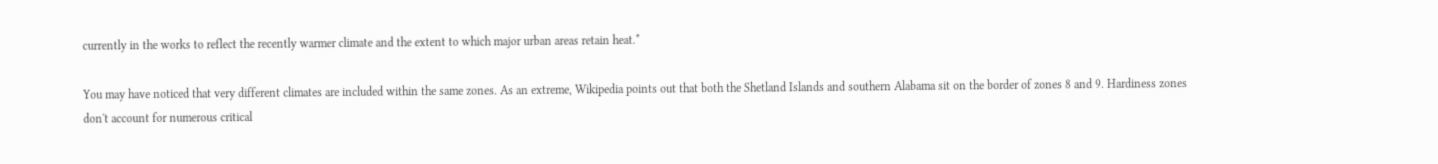currently in the works to reflect the recently warmer climate and the extent to which major urban areas retain heat.*

You may have noticed that very different climates are included within the same zones. As an extreme, Wikipedia points out that both the Shetland Islands and southern Alabama sit on the border of zones 8 and 9. Hardiness zones don't account for numerous critical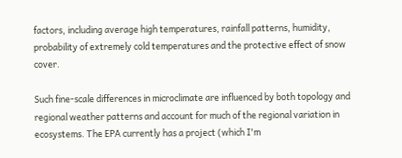factors, including average high temperatures, rainfall patterns, humidity, probability of extremely cold temperatures and the protective effect of snow cover.

Such fine-scale differences in microclimate are influenced by both topology and regional weather patterns and account for much of the regional variation in ecosystems. The EPA currently has a project (which I'm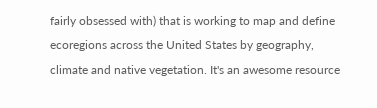fairly obsessed with) that is working to map and define ecoregions across the United States by geography, climate and native vegetation. It's an awesome resource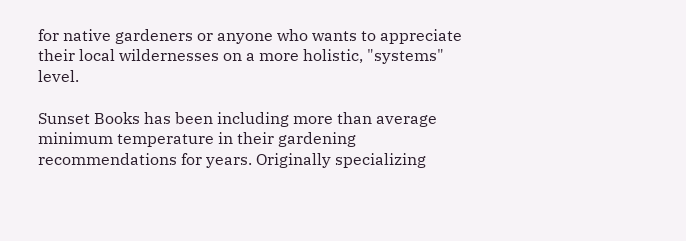for native gardeners or anyone who wants to appreciate their local wildernesses on a more holistic, "systems" level.

Sunset Books has been including more than average minimum temperature in their gardening recommendations for years. Originally specializing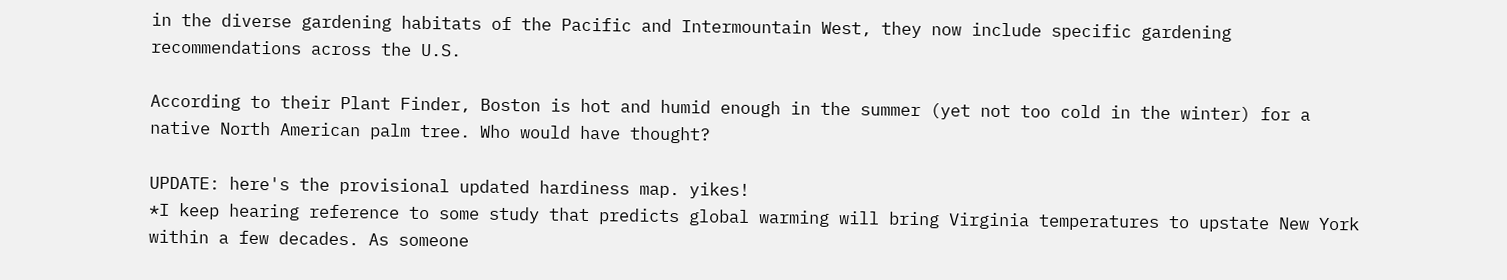in the diverse gardening habitats of the Pacific and Intermountain West, they now include specific gardening recommendations across the U.S.

According to their Plant Finder, Boston is hot and humid enough in the summer (yet not too cold in the winter) for a native North American palm tree. Who would have thought?

UPDATE: here's the provisional updated hardiness map. yikes!
*I keep hearing reference to some study that predicts global warming will bring Virginia temperatures to upstate New York within a few decades. As someone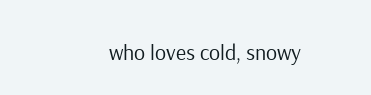who loves cold, snowy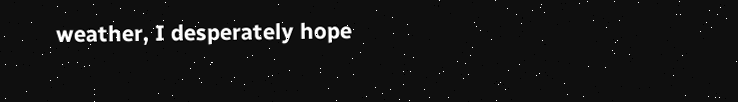weather, I desperately hope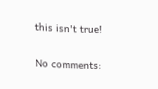this isn't true!

No comments: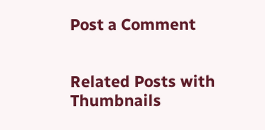Post a Comment


Related Posts with Thumbnails